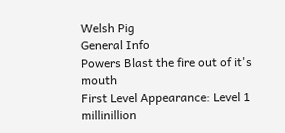Welsh Pig
General Info
Powers Blast the fire out of it's mouth
First Level Appearance: Level 1 millinillion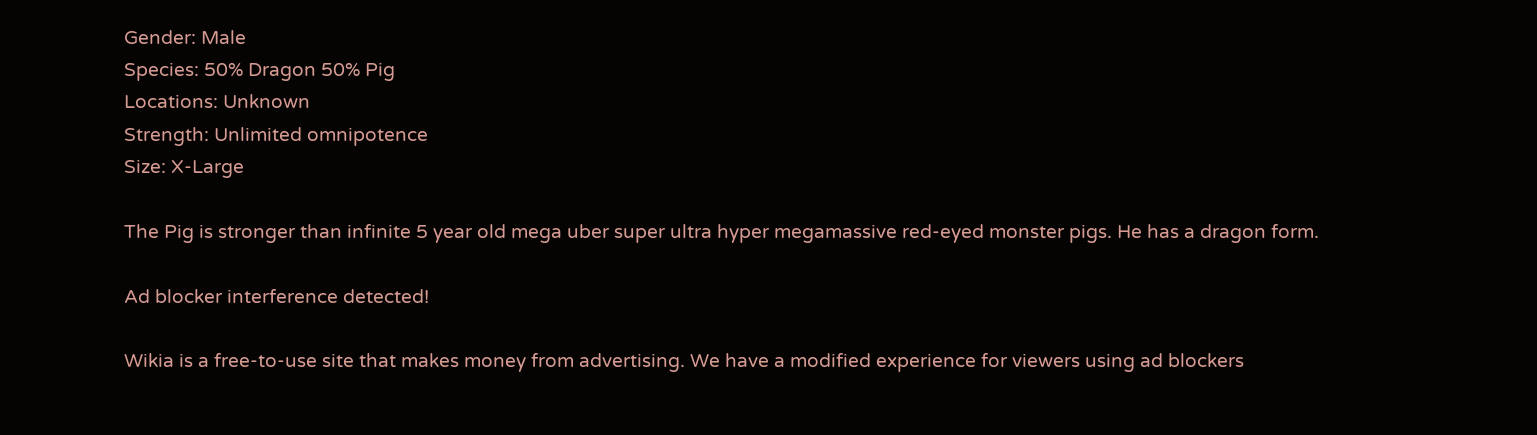Gender: Male
Species: 50% Dragon 50% Pig
Locations: Unknown
Strength: Unlimited omnipotence
Size: X-Large

The Pig is stronger than infinite 5 year old mega uber super ultra hyper megamassive red-eyed monster pigs. He has a dragon form.

Ad blocker interference detected!

Wikia is a free-to-use site that makes money from advertising. We have a modified experience for viewers using ad blockers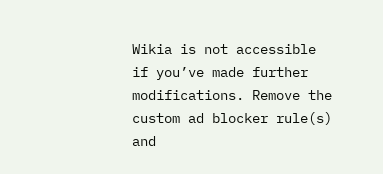Wikia is not accessible if you’ve made further modifications. Remove the custom ad blocker rule(s) and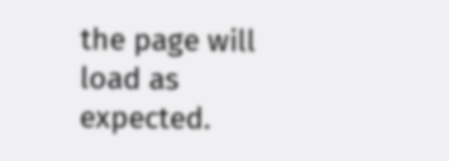the page will load as expected.